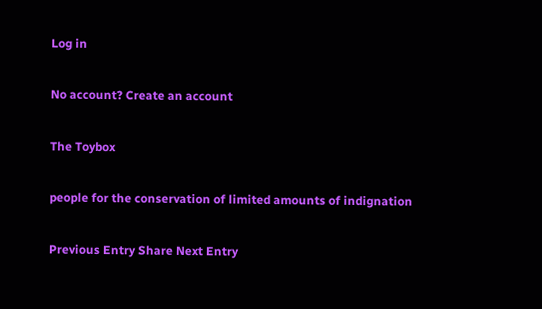Log in

No account? Create an account

The Toybox

people for the conservation of limited amounts of indignation

Previous Entry Share Next Entry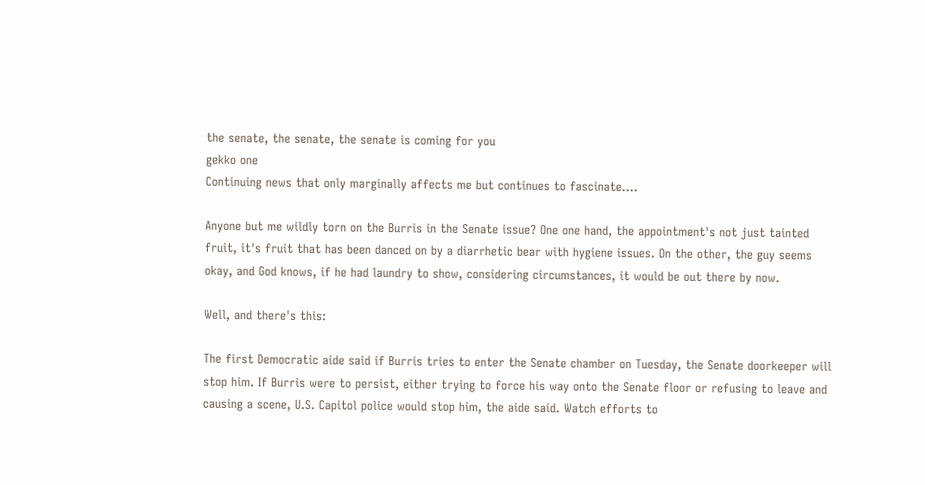the senate, the senate, the senate is coming for you
gekko one
Continuing news that only marginally affects me but continues to fascinate....

Anyone but me wildly torn on the Burris in the Senate issue? One one hand, the appointment's not just tainted fruit, it's fruit that has been danced on by a diarrhetic bear with hygiene issues. On the other, the guy seems okay, and God knows, if he had laundry to show, considering circumstances, it would be out there by now.

Well, and there's this:

The first Democratic aide said if Burris tries to enter the Senate chamber on Tuesday, the Senate doorkeeper will stop him. If Burris were to persist, either trying to force his way onto the Senate floor or refusing to leave and causing a scene, U.S. Capitol police would stop him, the aide said. Watch efforts to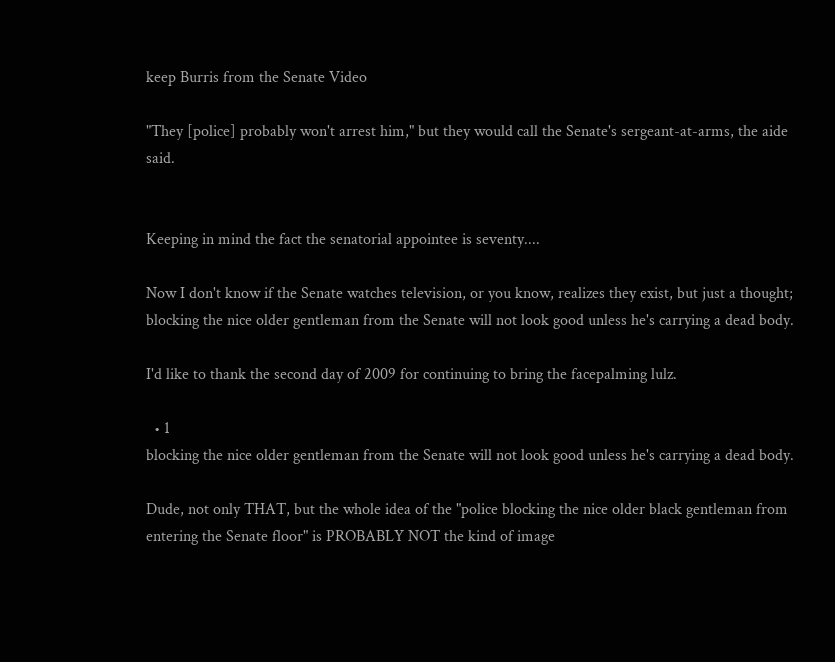keep Burris from the Senate Video

"They [police] probably won't arrest him," but they would call the Senate's sergeant-at-arms, the aide said.


Keeping in mind the fact the senatorial appointee is seventy....

Now I don't know if the Senate watches television, or you know, realizes they exist, but just a thought; blocking the nice older gentleman from the Senate will not look good unless he's carrying a dead body.

I'd like to thank the second day of 2009 for continuing to bring the facepalming lulz.

  • 1
blocking the nice older gentleman from the Senate will not look good unless he's carrying a dead body.

Dude, not only THAT, but the whole idea of the "police blocking the nice older black gentleman from entering the Senate floor" is PROBABLY NOT the kind of image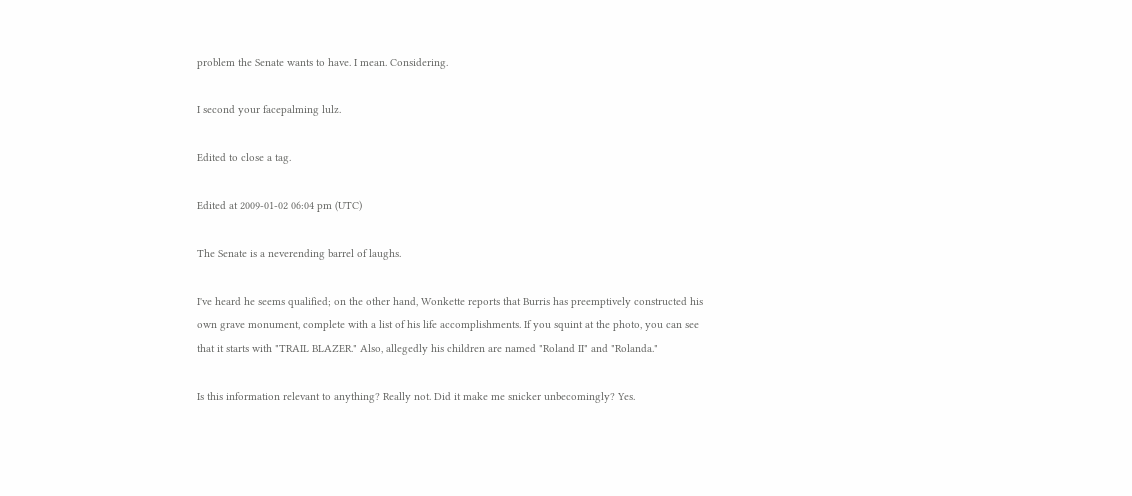problem the Senate wants to have. I mean. Considering.

I second your facepalming lulz.

Edited to close a tag.

Edited at 2009-01-02 06:04 pm (UTC)

The Senate is a neverending barrel of laughs.

I've heard he seems qualified; on the other hand, Wonkette reports that Burris has preemptively constructed his own grave monument, complete with a list of his life accomplishments. If you squint at the photo, you can see that it starts with "TRAIL BLAZER." Also, allegedly his children are named "Roland II" and "Rolanda."

Is this information relevant to anything? Really not. Did it make me snicker unbecomingly? Yes.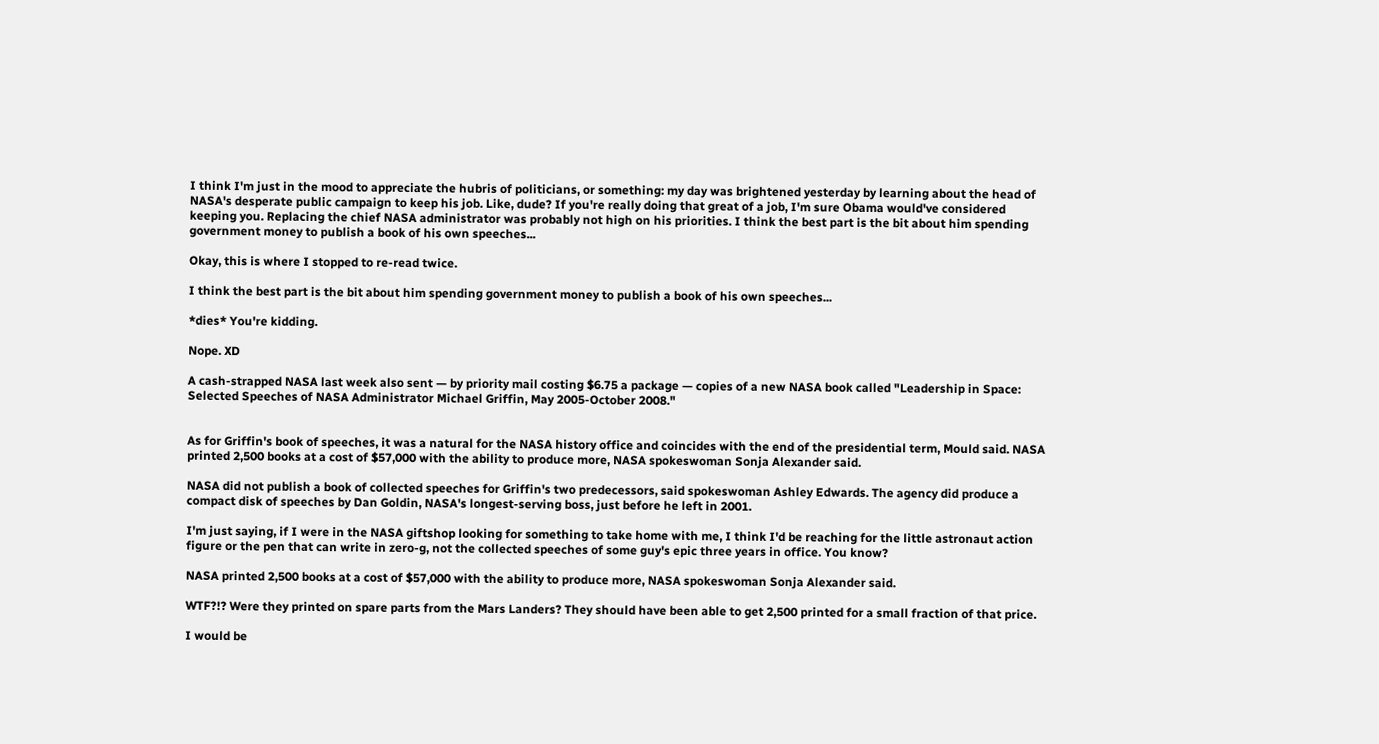I think I'm just in the mood to appreciate the hubris of politicians, or something: my day was brightened yesterday by learning about the head of NASA's desperate public campaign to keep his job. Like, dude? If you're really doing that great of a job, I'm sure Obama would've considered keeping you. Replacing the chief NASA administrator was probably not high on his priorities. I think the best part is the bit about him spending government money to publish a book of his own speeches...

Okay, this is where I stopped to re-read twice.

I think the best part is the bit about him spending government money to publish a book of his own speeches...

*dies* You're kidding.

Nope. XD

A cash-strapped NASA last week also sent — by priority mail costing $6.75 a package — copies of a new NASA book called "Leadership in Space: Selected Speeches of NASA Administrator Michael Griffin, May 2005-October 2008."


As for Griffin's book of speeches, it was a natural for the NASA history office and coincides with the end of the presidential term, Mould said. NASA printed 2,500 books at a cost of $57,000 with the ability to produce more, NASA spokeswoman Sonja Alexander said.

NASA did not publish a book of collected speeches for Griffin's two predecessors, said spokeswoman Ashley Edwards. The agency did produce a compact disk of speeches by Dan Goldin, NASA's longest-serving boss, just before he left in 2001.

I'm just saying, if I were in the NASA giftshop looking for something to take home with me, I think I'd be reaching for the little astronaut action figure or the pen that can write in zero-g, not the collected speeches of some guy's epic three years in office. You know?

NASA printed 2,500 books at a cost of $57,000 with the ability to produce more, NASA spokeswoman Sonja Alexander said.

WTF?!? Were they printed on spare parts from the Mars Landers? They should have been able to get 2,500 printed for a small fraction of that price.

I would be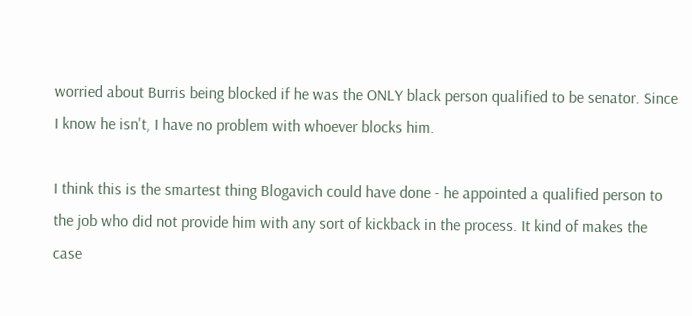worried about Burris being blocked if he was the ONLY black person qualified to be senator. Since I know he isn't, I have no problem with whoever blocks him.

I think this is the smartest thing Blogavich could have done - he appointed a qualified person to the job who did not provide him with any sort of kickback in the process. It kind of makes the case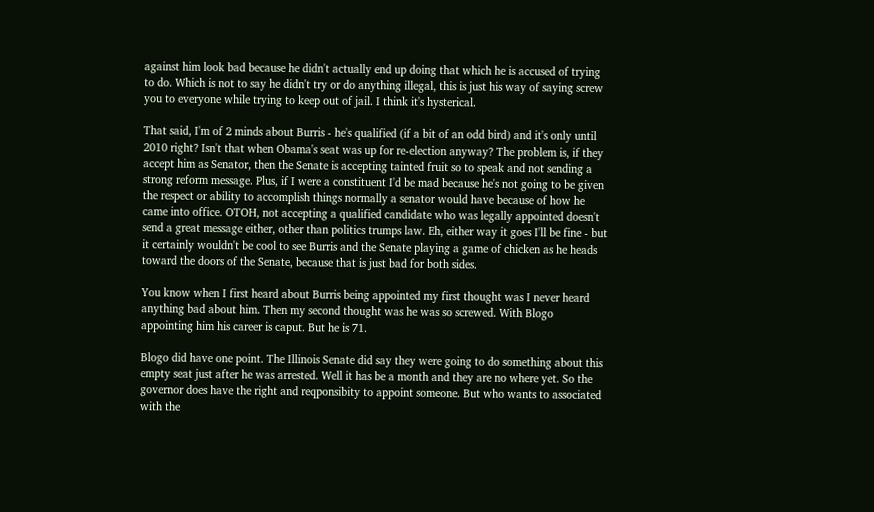against him look bad because he didn't actually end up doing that which he is accused of trying to do. Which is not to say he didn't try or do anything illegal, this is just his way of saying screw you to everyone while trying to keep out of jail. I think it's hysterical.

That said, I'm of 2 minds about Burris - he's qualified (if a bit of an odd bird) and it's only until 2010 right? Isn't that when Obama's seat was up for re-election anyway? The problem is, if they accept him as Senator, then the Senate is accepting tainted fruit so to speak and not sending a strong reform message. Plus, if I were a constituent I'd be mad because he's not going to be given the respect or ability to accomplish things normally a senator would have because of how he came into office. OTOH, not accepting a qualified candidate who was legally appointed doesn't send a great message either, other than politics trumps law. Eh, either way it goes I'll be fine - but it certainly wouldn't be cool to see Burris and the Senate playing a game of chicken as he heads toward the doors of the Senate, because that is just bad for both sides.

You know when I first heard about Burris being appointed my first thought was I never heard anything bad about him. Then my second thought was he was so screwed. With Blogo appointing him his career is caput. But he is 71.

Blogo did have one point. The Illinois Senate did say they were going to do something about this empty seat just after he was arrested. Well it has be a month and they are no where yet. So the governor does have the right and reqponsibity to appoint someone. But who wants to associated with the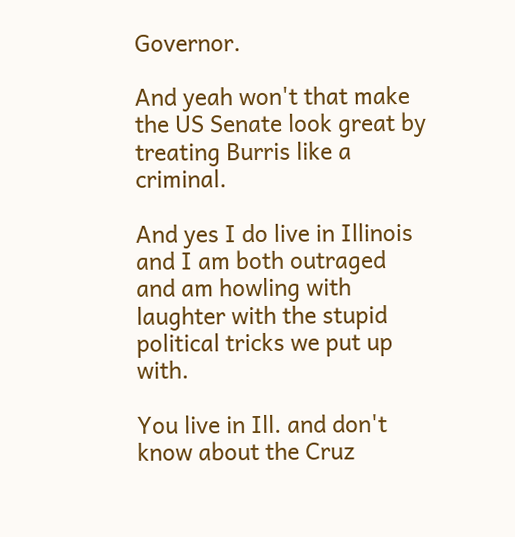Governor.

And yeah won't that make the US Senate look great by treating Burris like a criminal.

And yes I do live in Illinois and I am both outraged and am howling with laughter with the stupid political tricks we put up with.

You live in Ill. and don't know about the Cruz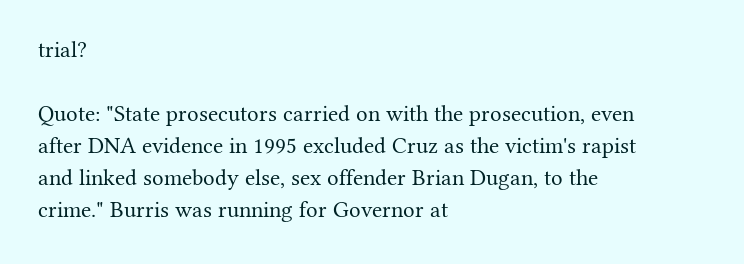trial?

Quote: "State prosecutors carried on with the prosecution, even after DNA evidence in 1995 excluded Cruz as the victim's rapist and linked somebody else, sex offender Brian Dugan, to the crime." Burris was running for Governor at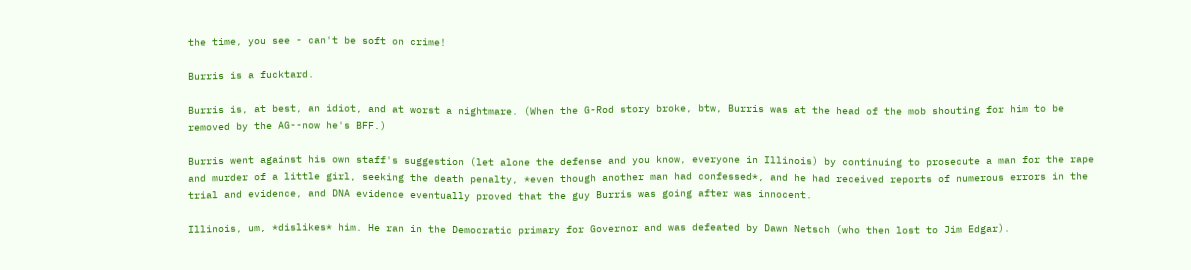the time, you see - can't be soft on crime!

Burris is a fucktard.

Burris is, at best, an idiot, and at worst a nightmare. (When the G-Rod story broke, btw, Burris was at the head of the mob shouting for him to be removed by the AG--now he's BFF.)

Burris went against his own staff's suggestion (let alone the defense and you know, everyone in Illinois) by continuing to prosecute a man for the rape and murder of a little girl, seeking the death penalty, *even though another man had confessed*, and he had received reports of numerous errors in the trial and evidence, and DNA evidence eventually proved that the guy Burris was going after was innocent.

Illinois, um, *dislikes* him. He ran in the Democratic primary for Governor and was defeated by Dawn Netsch (who then lost to Jim Edgar).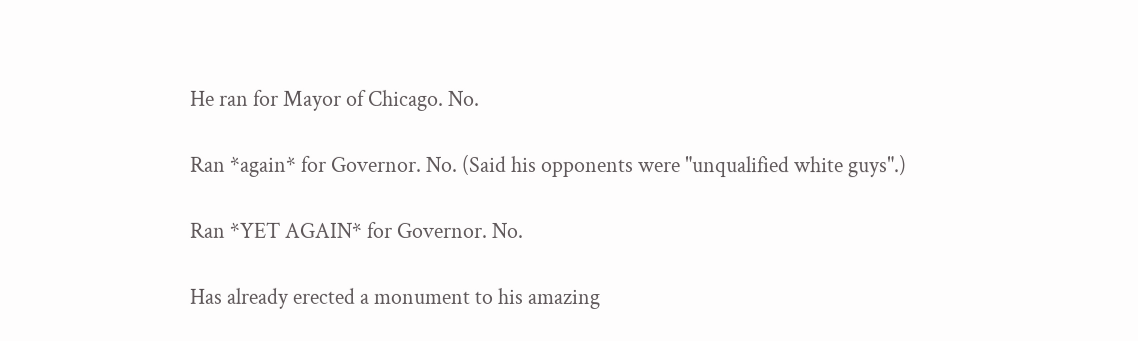He ran for Mayor of Chicago. No.

Ran *again* for Governor. No. (Said his opponents were "unqualified white guys".)

Ran *YET AGAIN* for Governor. No.

Has already erected a monument to his amazing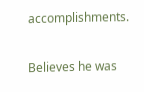accomplishments.

Believes he was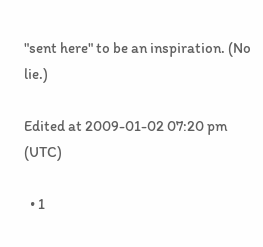"sent here" to be an inspiration. (No lie.)

Edited at 2009-01-02 07:20 pm (UTC)

  • 1